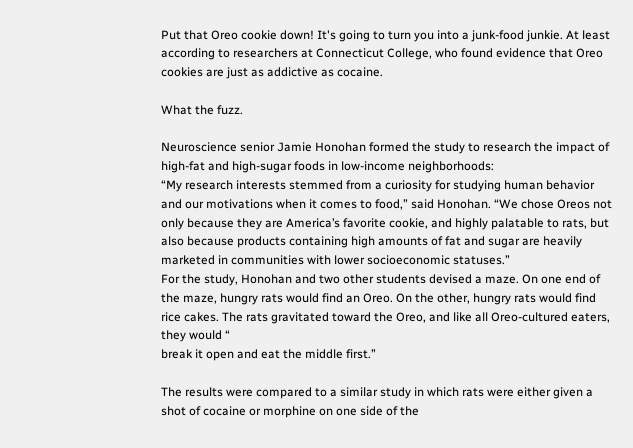Put that Oreo cookie down! It's going to turn you into a junk-food junkie. At least according to researchers at Connecticut College, who found evidence that Oreo cookies are just as addictive as cocaine.

What the fuzz.

Neuroscience senior Jamie Honohan formed the study to research the impact of high-fat and high-sugar foods in low-income neighborhoods:
“My research interests stemmed from a curiosity for studying human behavior and our motivations when it comes to food,” said Honohan. “We chose Oreos not only because they are America’s favorite cookie, and highly palatable to rats, but also because products containing high amounts of fat and sugar are heavily marketed in communities with lower socioeconomic statuses.”
For the study, Honohan and two other students devised a maze. On one end of the maze, hungry rats would find an Oreo. On the other, hungry rats would find rice cakes. The rats gravitated toward the Oreo, and like all Oreo-cultured eaters, they would “
break it open and eat the middle first.”

The results were compared to a similar study in which rats were either given a shot of cocaine or morphine on one side of the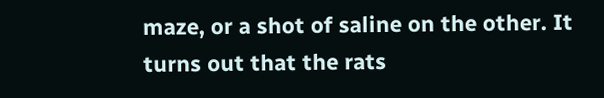maze, or a shot of saline on the other. It turns out that the rats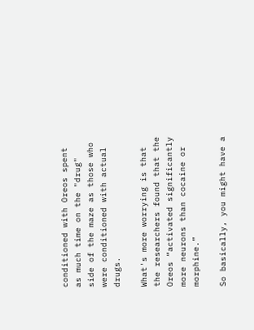conditioned with Oreos spent as much time on the "drug" side of the maze as those who were conditioned with actual drugs.

What's more worrying is that the researchers found that the Oreos “activated significantly more neurons than cocaine or morphine.”

So basically, you might have a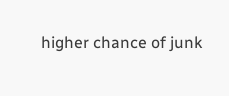higher chance of junk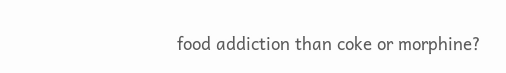food addiction than coke or morphine?